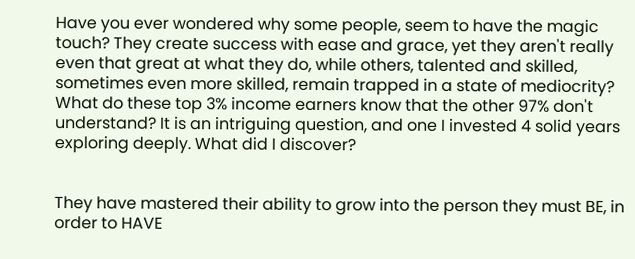Have you ever wondered why some people, seem to have the magic touch? They create success with ease and grace, yet they aren't really even that great at what they do, while others, talented and skilled, sometimes even more skilled, remain trapped in a state of mediocrity? What do these top 3% income earners know that the other 97% don't understand? It is an intriguing question, and one I invested 4 solid years exploring deeply. What did I discover?


They have mastered their ability to grow into the person they must BE, in order to HAVE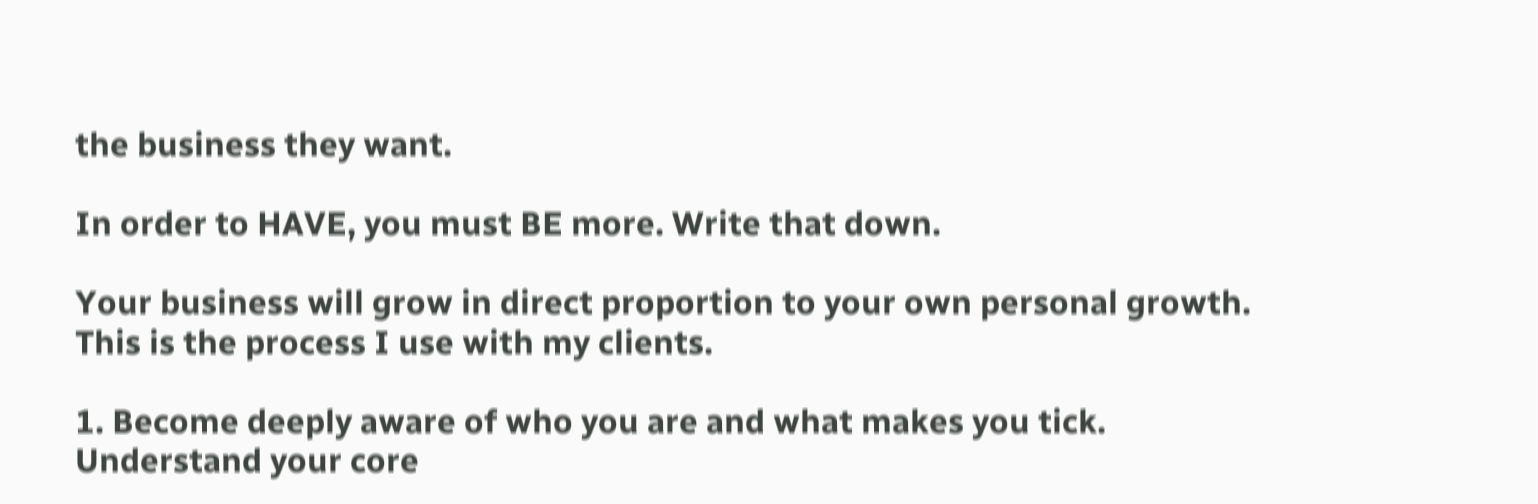the business they want.

In order to HAVE, you must BE more. Write that down.

Your business will grow in direct proportion to your own personal growth. This is the process I use with my clients.

1. Become deeply aware of who you are and what makes you tick. Understand your core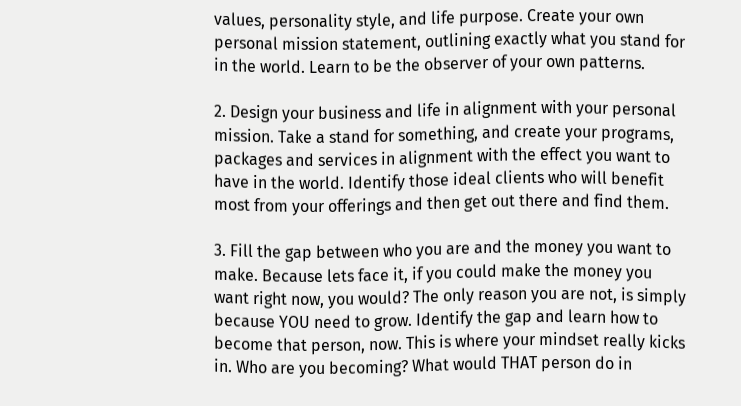values, personality style, and life purpose. Create your own personal mission statement, outlining exactly what you stand for in the world. Learn to be the observer of your own patterns.

2. Design your business and life in alignment with your personal mission. Take a stand for something, and create your programs, packages and services in alignment with the effect you want to have in the world. Identify those ideal clients who will benefit most from your offerings and then get out there and find them.

3. Fill the gap between who you are and the money you want to make. Because lets face it, if you could make the money you want right now, you would? The only reason you are not, is simply because YOU need to grow. Identify the gap and learn how to become that person, now. This is where your mindset really kicks in. Who are you becoming? What would THAT person do in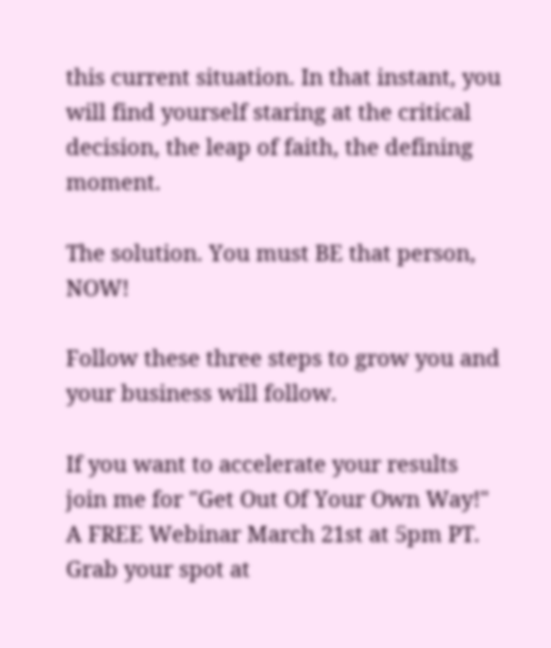this current situation. In that instant, you will find yourself staring at the critical decision, the leap of faith, the defining moment.

The solution. You must BE that person, NOW!

Follow these three steps to grow you and your business will follow.

If you want to accelerate your results join me for "Get Out Of Your Own Way!" A FREE Webinar March 21st at 5pm PT. Grab your spot at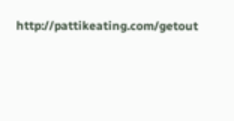http://pattikeating.com/getout